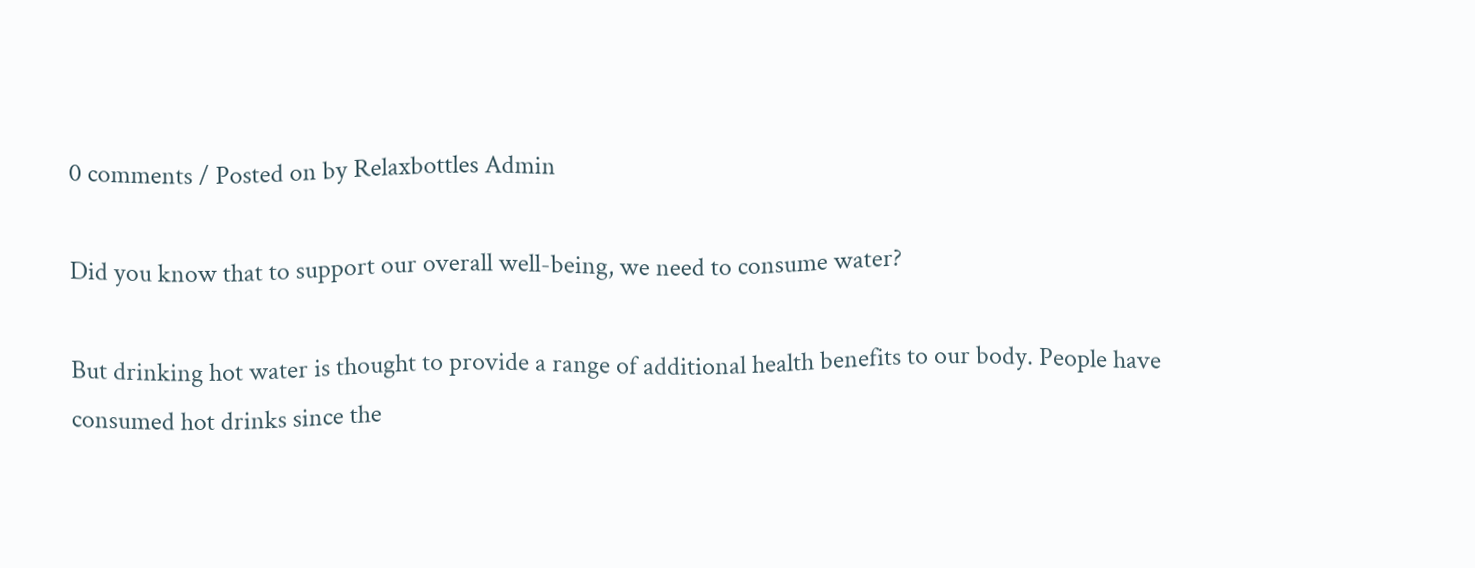0 comments / Posted on by Relaxbottles Admin

Did you know that to support our overall well-being, we need to consume water?

But drinking hot water is thought to provide a range of additional health benefits to our body. People have consumed hot drinks since the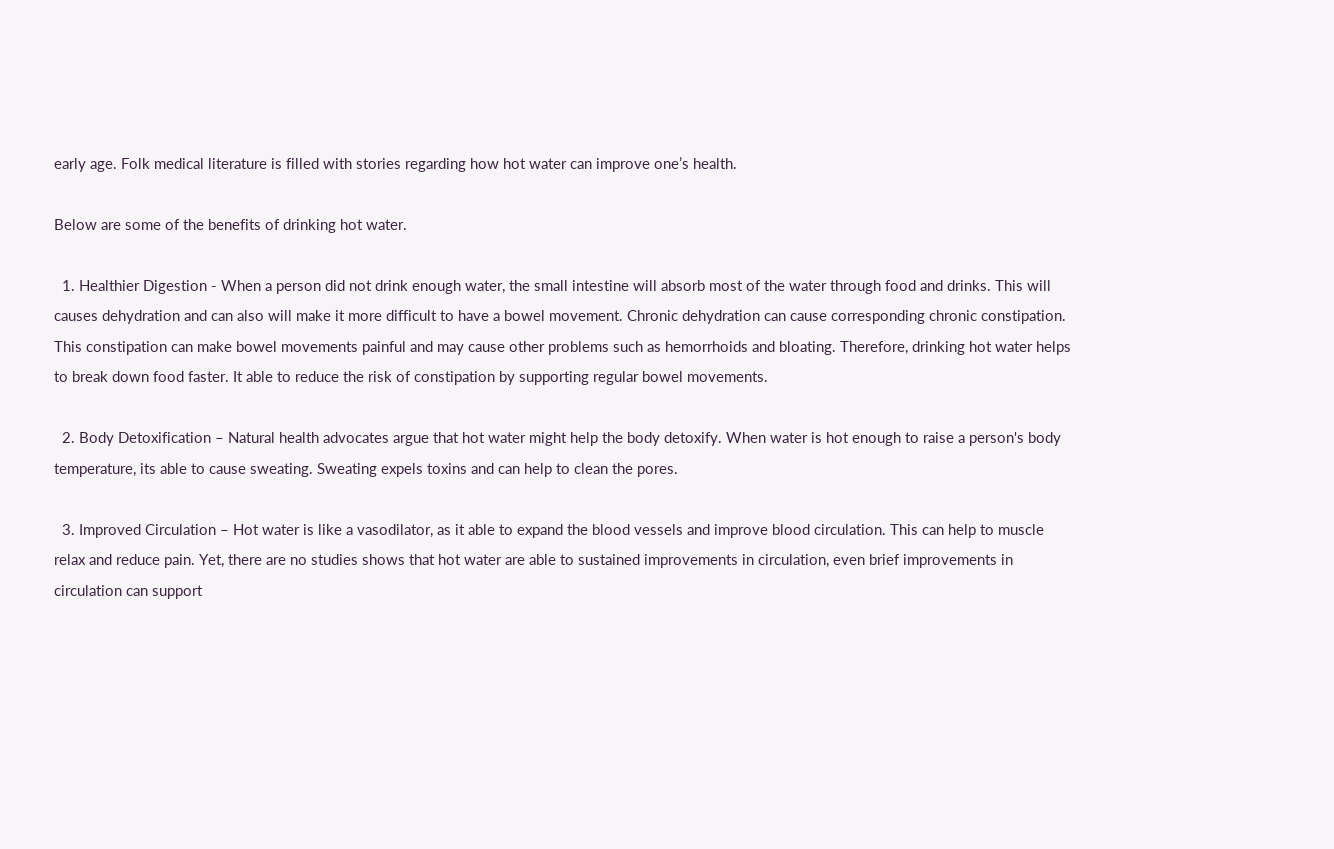early age. Folk medical literature is filled with stories regarding how hot water can improve one’s health.

Below are some of the benefits of drinking hot water.

  1. Healthier Digestion - When a person did not drink enough water, the small intestine will absorb most of the water through food and drinks. This will causes dehydration and can also will make it more difficult to have a bowel movement. Chronic dehydration can cause corresponding chronic constipation. This constipation can make bowel movements painful and may cause other problems such as hemorrhoids and bloating. Therefore, drinking hot water helps to break down food faster. It able to reduce the risk of constipation by supporting regular bowel movements.

  2. Body Detoxification – Natural health advocates argue that hot water might help the body detoxify. When water is hot enough to raise a person's body temperature, its able to cause sweating. Sweating expels toxins and can help to clean the pores.

  3. Improved Circulation – Hot water is like a vasodilator, as it able to expand the blood vessels and improve blood circulation. This can help to muscle relax and reduce pain. Yet, there are no studies shows that hot water are able to sustained improvements in circulation, even brief improvements in circulation can support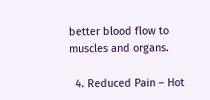better blood flow to muscles and organs.

  4. Reduced Pain – Hot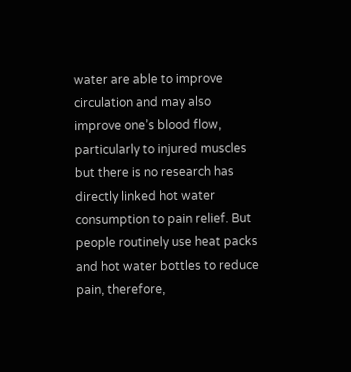water are able to improve circulation and may also improve one’s blood flow, particularly to injured muscles but there is no research has directly linked hot water consumption to pain relief. But people routinely use heat packs and hot water bottles to reduce pain, therefore,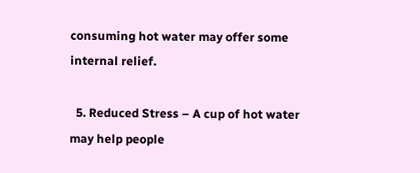consuming hot water may offer some internal relief.

  5. Reduced Stress – A cup of hot water may help people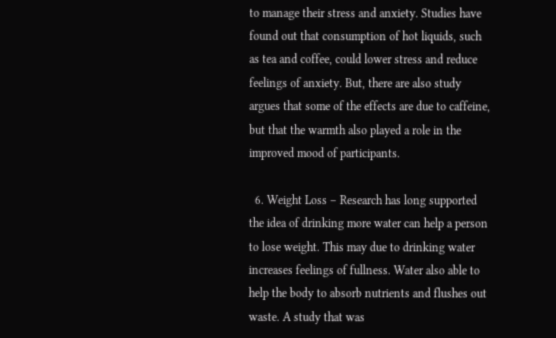to manage their stress and anxiety. Studies have found out that consumption of hot liquids, such as tea and coffee, could lower stress and reduce feelings of anxiety. But, there are also study argues that some of the effects are due to caffeine, but that the warmth also played a role in the improved mood of participants.

  6. Weight Loss – Research has long supported the idea of drinking more water can help a person to lose weight. This may due to drinking water increases feelings of fullness. Water also able to help the body to absorb nutrients and flushes out waste. A study that was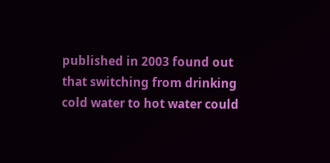published in 2003 found out that switching from drinking cold water to hot water could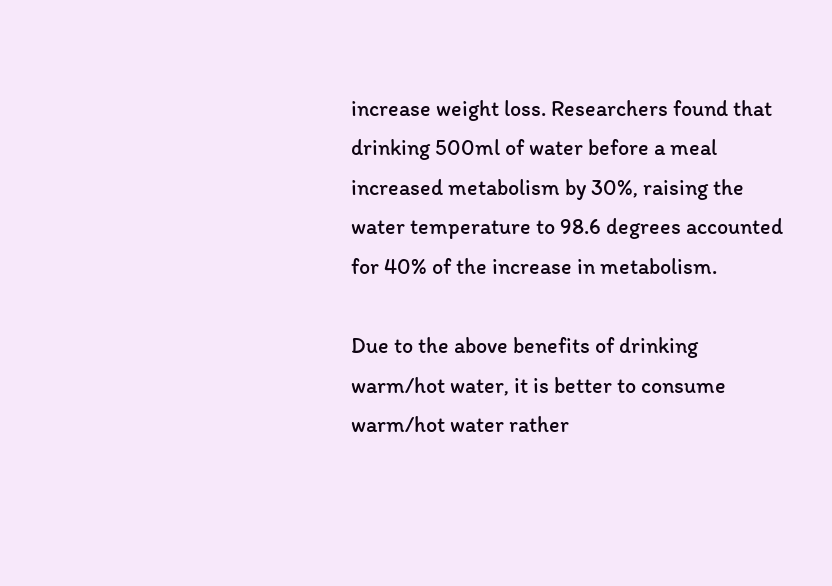increase weight loss. Researchers found that drinking 500ml of water before a meal increased metabolism by 30%, raising the water temperature to 98.6 degrees accounted for 40% of the increase in metabolism.

Due to the above benefits of drinking warm/hot water, it is better to consume warm/hot water rather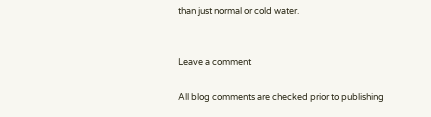than just normal or cold water.


Leave a comment

All blog comments are checked prior to publishing